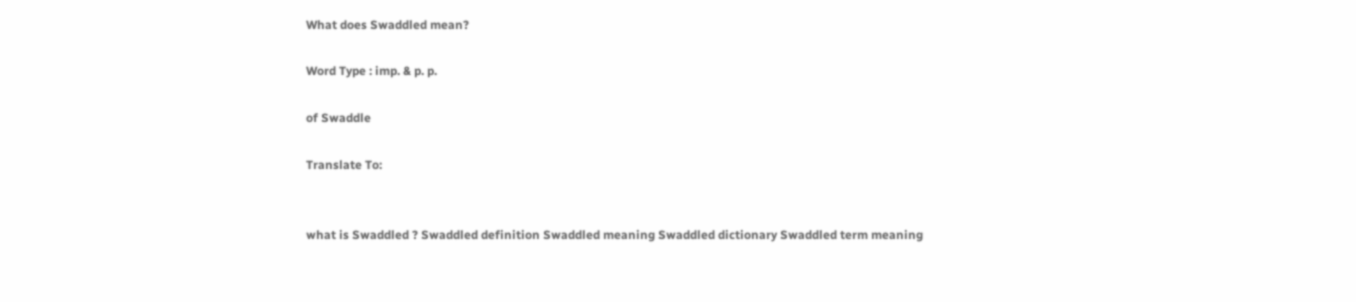What does Swaddled mean?

Word Type : imp. & p. p.

of Swaddle

Translate To:


what is Swaddled ? Swaddled definition Swaddled meaning Swaddled dictionary Swaddled term meaning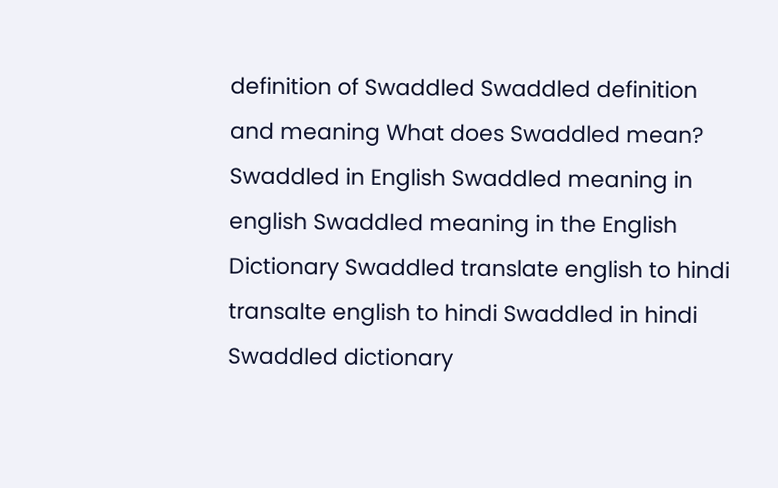definition of Swaddled Swaddled definition and meaning What does Swaddled mean? Swaddled in English Swaddled meaning in english Swaddled meaning in the English Dictionary Swaddled translate english to hindi transalte english to hindi Swaddled in hindi Swaddled dictionary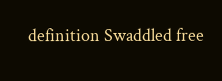definition Swaddled free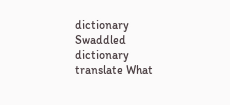dictionary Swaddled dictionary translate What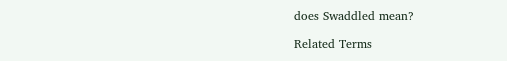does Swaddled mean?

Related Terms